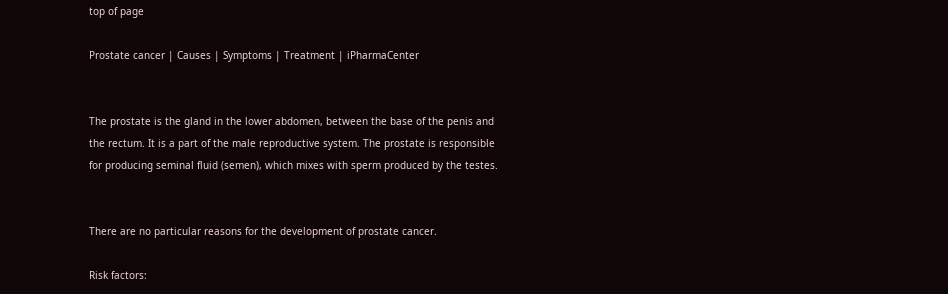top of page

Prostate cancer | Causes | Symptoms | Treatment | iPharmaCenter


The prostate is the gland in the lower abdomen, between the base of the penis and the rectum. It is a part of the male reproductive system. The prostate is responsible for producing seminal fluid (semen), which mixes with sperm produced by the testes.


There are no particular reasons for the development of prostate cancer.

Risk factors: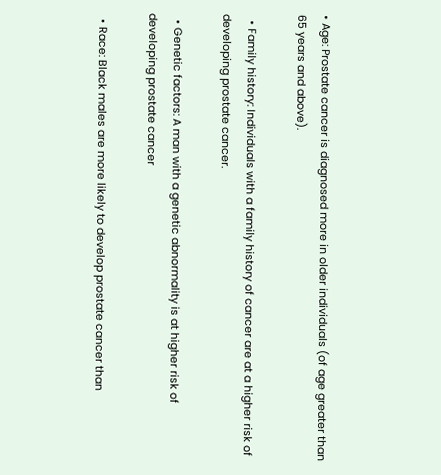• Age: Prostate cancer is diagnosed more in older individuals (of age greater than 65 years and above).

  • Family history: Individuals with a family history of cancer are at a higher risk of developing prostate cancer.

  • Genetic factors: A man with a genetic abnormality is at higher risk of developing prostate cancer

  • Race: Black males are more likely to develop prostate cancer than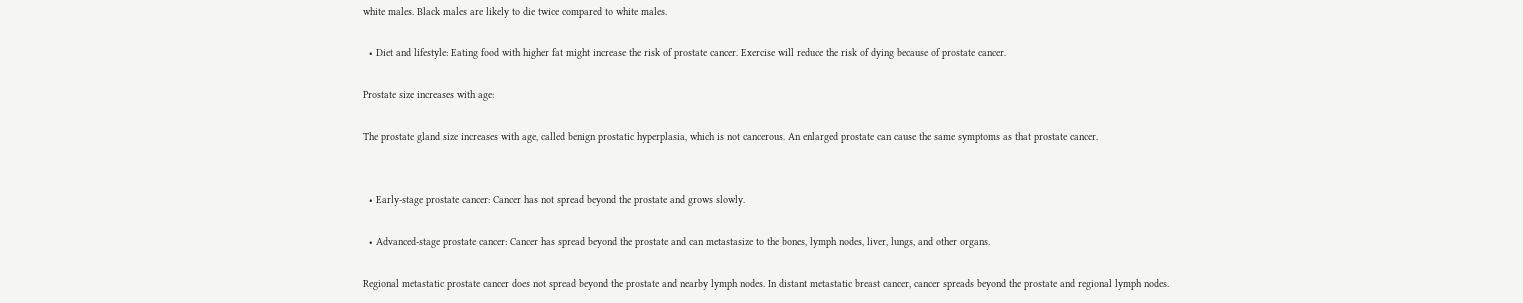white males. Black males are likely to die twice compared to white males.

  • Diet and lifestyle: Eating food with higher fat might increase the risk of prostate cancer. Exercise will reduce the risk of dying because of prostate cancer.

Prostate size increases with age:

The prostate gland size increases with age, called benign prostatic hyperplasia, which is not cancerous. An enlarged prostate can cause the same symptoms as that prostate cancer.


  • Early-stage prostate cancer: Cancer has not spread beyond the prostate and grows slowly.

  • Advanced-stage prostate cancer: Cancer has spread beyond the prostate and can metastasize to the bones, lymph nodes, liver, lungs, and other organs.

Regional metastatic prostate cancer does not spread beyond the prostate and nearby lymph nodes. In distant metastatic breast cancer, cancer spreads beyond the prostate and regional lymph nodes.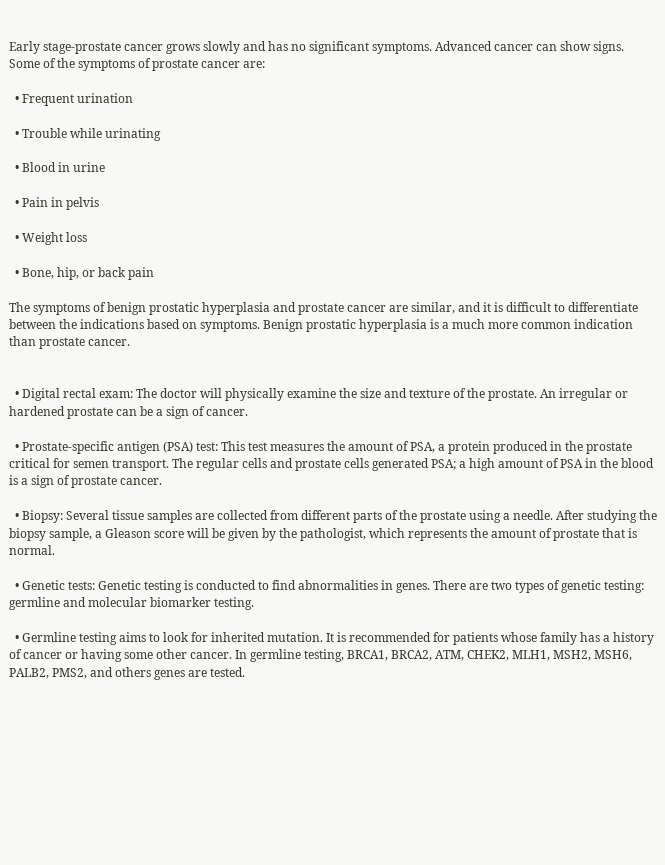Early stage-prostate cancer grows slowly and has no significant symptoms. Advanced cancer can show signs. Some of the symptoms of prostate cancer are:

  • Frequent urination

  • Trouble while urinating

  • Blood in urine

  • Pain in pelvis

  • Weight loss

  • Bone, hip, or back pain

The symptoms of benign prostatic hyperplasia and prostate cancer are similar, and it is difficult to differentiate between the indications based on symptoms. Benign prostatic hyperplasia is a much more common indication than prostate cancer.


  • Digital rectal exam: The doctor will physically examine the size and texture of the prostate. An irregular or hardened prostate can be a sign of cancer.

  • Prostate-specific antigen (PSA) test: This test measures the amount of PSA, a protein produced in the prostate critical for semen transport. The regular cells and prostate cells generated PSA; a high amount of PSA in the blood is a sign of prostate cancer.

  • Biopsy: Several tissue samples are collected from different parts of the prostate using a needle. After studying the biopsy sample, a Gleason score will be given by the pathologist, which represents the amount of prostate that is normal.

  • Genetic tests: Genetic testing is conducted to find abnormalities in genes. There are two types of genetic testing: germline and molecular biomarker testing.

  • Germline testing aims to look for inherited mutation. It is recommended for patients whose family has a history of cancer or having some other cancer. In germline testing, BRCA1, BRCA2, ATM, CHEK2, MLH1, MSH2, MSH6, PALB2, PMS2, and others genes are tested.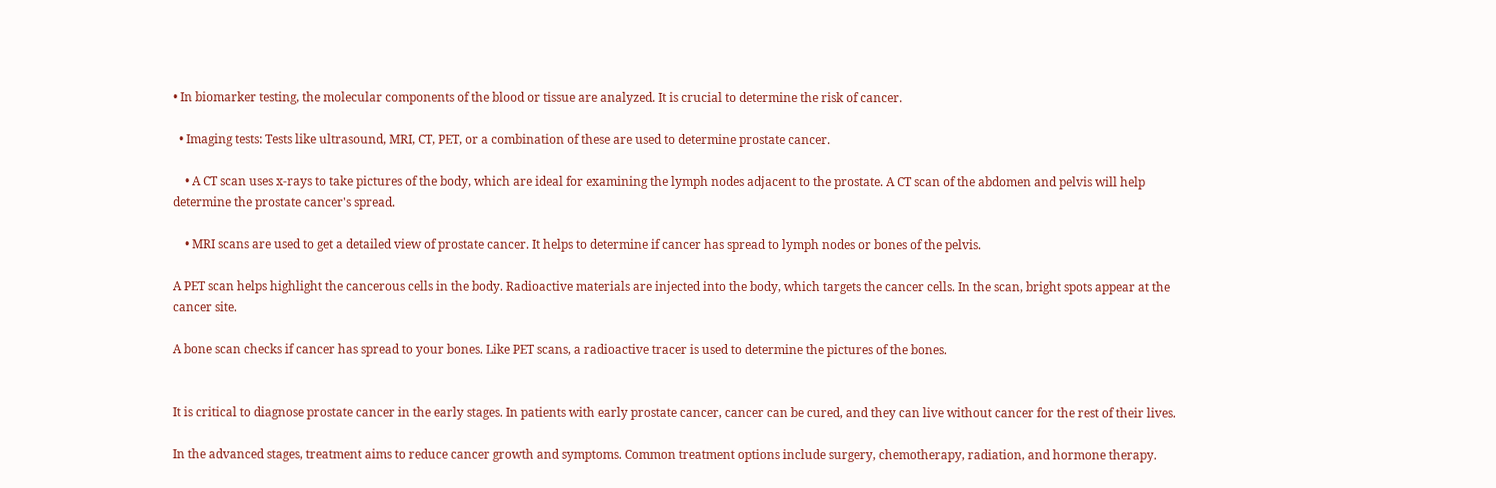• In biomarker testing, the molecular components of the blood or tissue are analyzed. It is crucial to determine the risk of cancer.

  • Imaging tests: Tests like ultrasound, MRI, CT, PET, or a combination of these are used to determine prostate cancer.

    • A CT scan uses x-rays to take pictures of the body, which are ideal for examining the lymph nodes adjacent to the prostate. A CT scan of the abdomen and pelvis will help determine the prostate cancer's spread.

    • MRI scans are used to get a detailed view of prostate cancer. It helps to determine if cancer has spread to lymph nodes or bones of the pelvis.

A PET scan helps highlight the cancerous cells in the body. Radioactive materials are injected into the body, which targets the cancer cells. In the scan, bright spots appear at the cancer site.

A bone scan checks if cancer has spread to your bones. Like PET scans, a radioactive tracer is used to determine the pictures of the bones.


It is critical to diagnose prostate cancer in the early stages. In patients with early prostate cancer, cancer can be cured, and they can live without cancer for the rest of their lives.

In the advanced stages, treatment aims to reduce cancer growth and symptoms. Common treatment options include surgery, chemotherapy, radiation, and hormone therapy.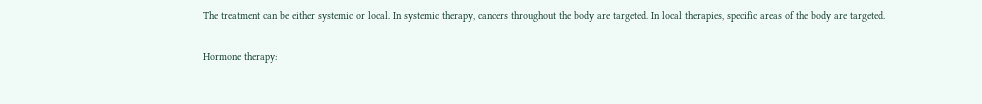The treatment can be either systemic or local. In systemic therapy, cancers throughout the body are targeted. In local therapies, specific areas of the body are targeted.

Hormone therapy: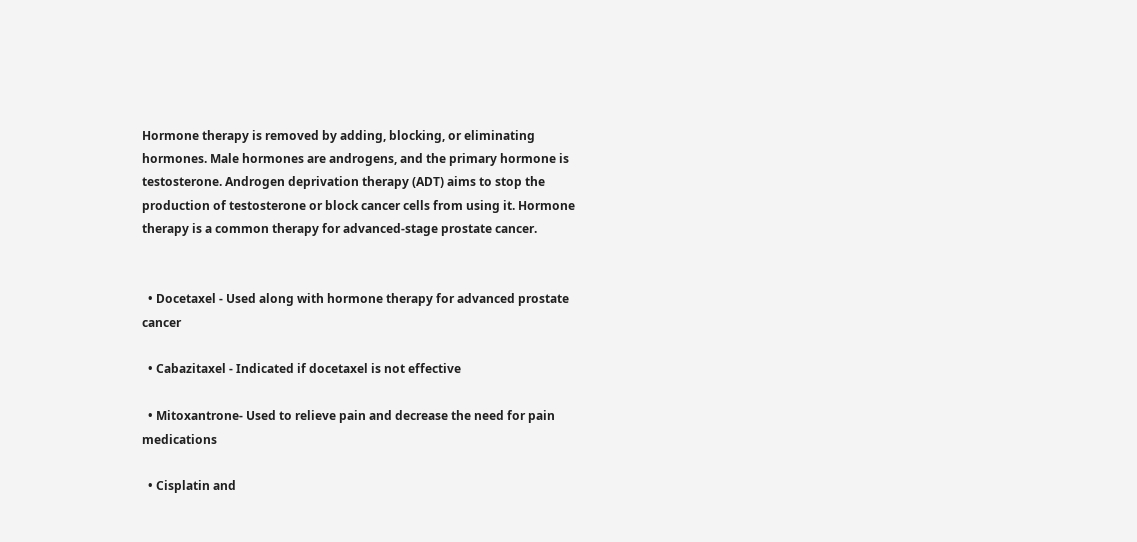Hormone therapy is removed by adding, blocking, or eliminating hormones. Male hormones are androgens, and the primary hormone is testosterone. Androgen deprivation therapy (ADT) aims to stop the production of testosterone or block cancer cells from using it. Hormone therapy is a common therapy for advanced-stage prostate cancer.


  • Docetaxel - Used along with hormone therapy for advanced prostate cancer

  • Cabazitaxel - Indicated if docetaxel is not effective

  • Mitoxantrone- Used to relieve pain and decrease the need for pain medications

  • Cisplatin and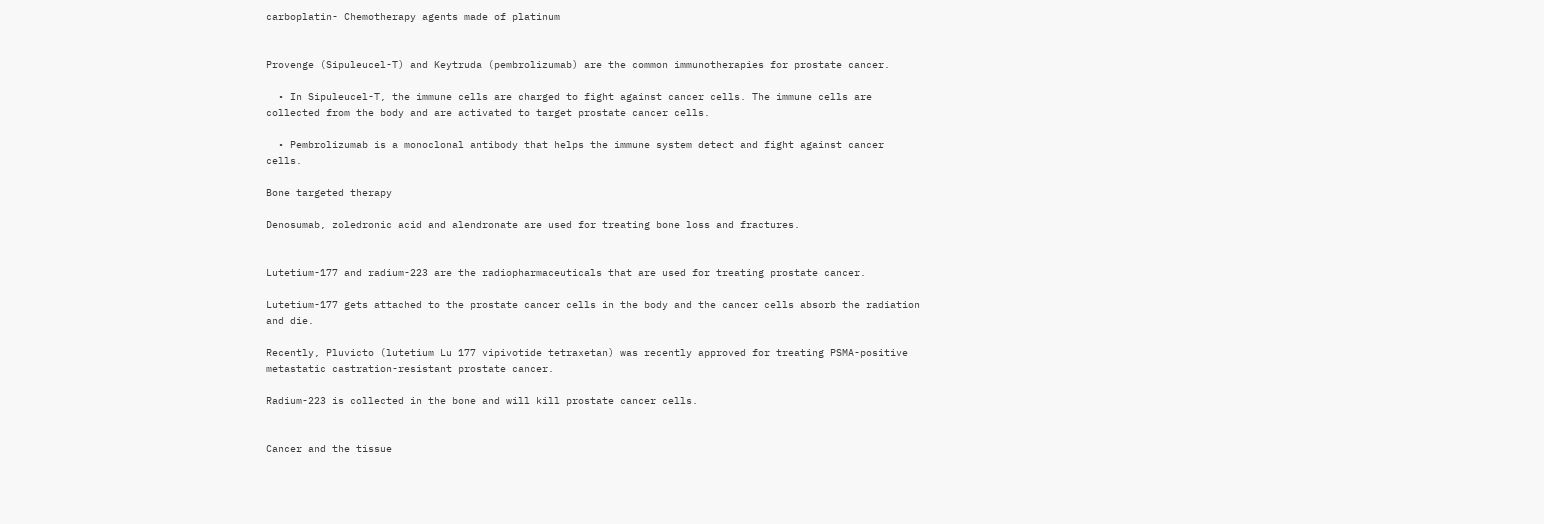carboplatin- Chemotherapy agents made of platinum


Provenge (Sipuleucel-T) and Keytruda (pembrolizumab) are the common immunotherapies for prostate cancer.

  • In Sipuleucel-T, the immune cells are charged to fight against cancer cells. The immune cells are collected from the body and are activated to target prostate cancer cells.

  • Pembrolizumab is a monoclonal antibody that helps the immune system detect and fight against cancer cells.

Bone targeted therapy

Denosumab, zoledronic acid and alendronate are used for treating bone loss and fractures.


Lutetium-177 and radium-223 are the radiopharmaceuticals that are used for treating prostate cancer.

Lutetium-177 gets attached to the prostate cancer cells in the body and the cancer cells absorb the radiation and die.

Recently, Pluvicto (lutetium Lu 177 vipivotide tetraxetan) was recently approved for treating PSMA-positive metastatic castration-resistant prostate cancer.

Radium-223 is collected in the bone and will kill prostate cancer cells.


Cancer and the tissue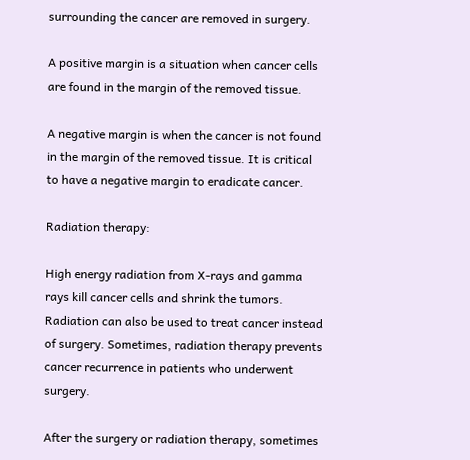surrounding the cancer are removed in surgery.

A positive margin is a situation when cancer cells are found in the margin of the removed tissue.

A negative margin is when the cancer is not found in the margin of the removed tissue. It is critical to have a negative margin to eradicate cancer.

Radiation therapy:

High energy radiation from X-rays and gamma rays kill cancer cells and shrink the tumors. Radiation can also be used to treat cancer instead of surgery. Sometimes, radiation therapy prevents cancer recurrence in patients who underwent surgery.

After the surgery or radiation therapy, sometimes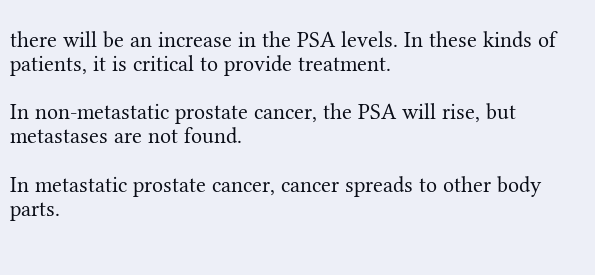there will be an increase in the PSA levels. In these kinds of patients, it is critical to provide treatment.

In non-metastatic prostate cancer, the PSA will rise, but metastases are not found.

In metastatic prostate cancer, cancer spreads to other body parts.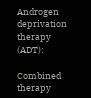Androgen deprivation therapy (ADT):

Combined therapy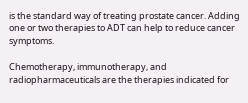is the standard way of treating prostate cancer. Adding one or two therapies to ADT can help to reduce cancer symptoms.

Chemotherapy, immunotherapy, and radiopharmaceuticals are the therapies indicated for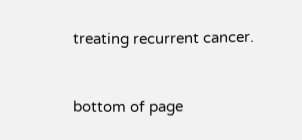treating recurrent cancer.



bottom of page